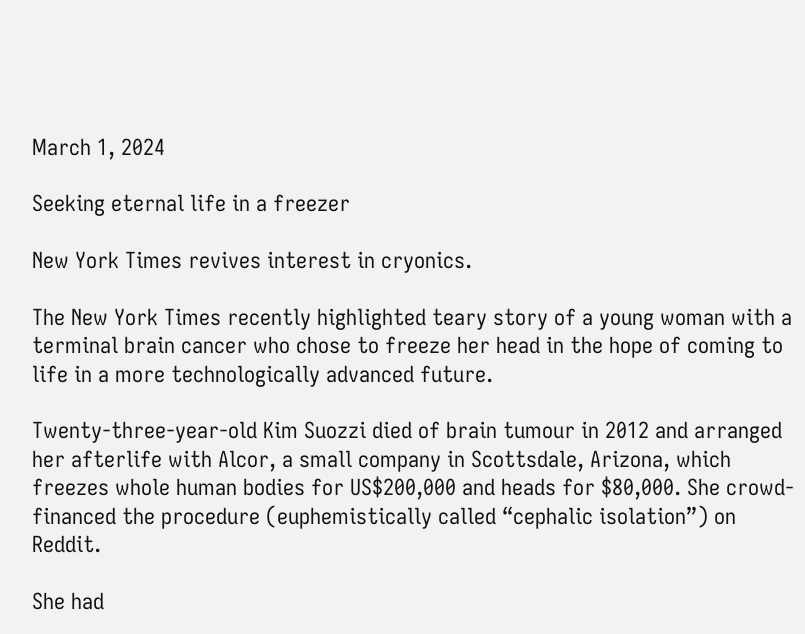March 1, 2024

Seeking eternal life in a freezer

New York Times revives interest in cryonics.

The New York Times recently highlighted teary story of a young woman with a terminal brain cancer who chose to freeze her head in the hope of coming to life in a more technologically advanced future.

Twenty-three-year-old Kim Suozzi died of brain tumour in 2012 and arranged her afterlife with Alcor, a small company in Scottsdale, Arizona, which freezes whole human bodies for US$200,000 and heads for $80,000. She crowd-financed the procedure (euphemistically called “cephalic isolation”) on Reddit.

She had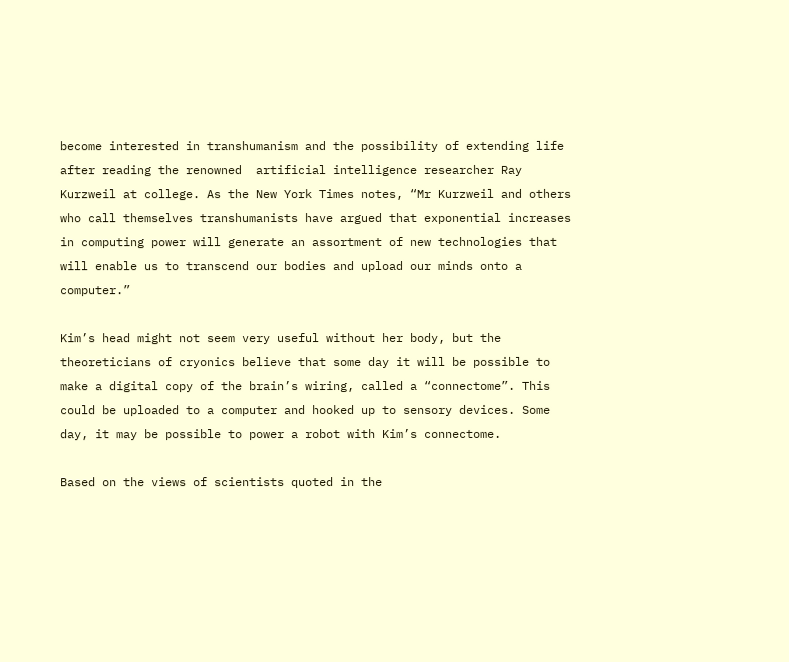become interested in transhumanism and the possibility of extending life after reading the renowned  artificial intelligence researcher Ray Kurzweil at college. As the New York Times notes, “Mr Kurzweil and others who call themselves transhumanists have argued that exponential increases in computing power will generate an assortment of new technologies that will enable us to transcend our bodies and upload our minds onto a computer.”

Kim’s head might not seem very useful without her body, but the theoreticians of cryonics believe that some day it will be possible to make a digital copy of the brain’s wiring, called a “connectome”. This could be uploaded to a computer and hooked up to sensory devices. Some day, it may be possible to power a robot with Kim’s connectome.

Based on the views of scientists quoted in the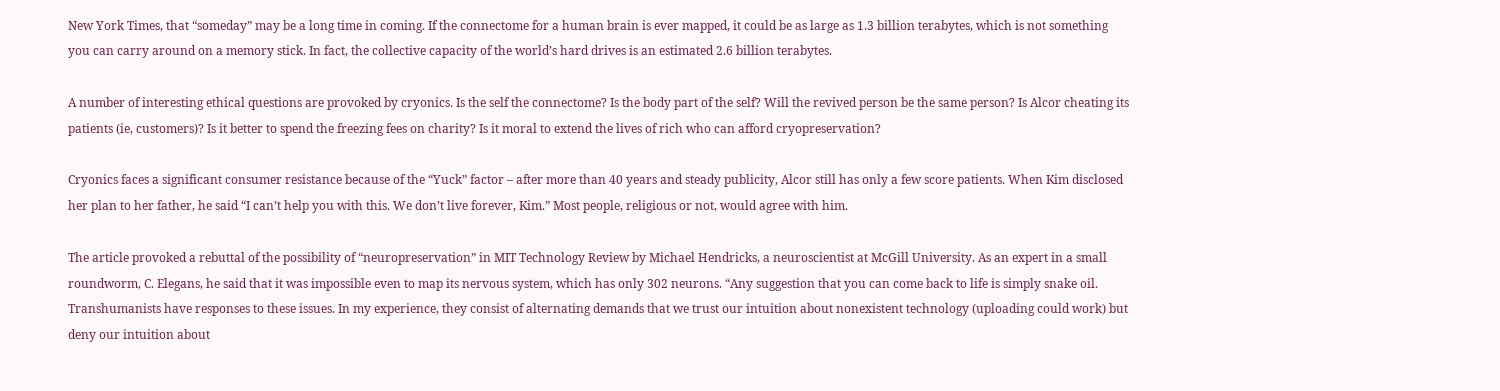New York Times, that “someday” may be a long time in coming. If the connectome for a human brain is ever mapped, it could be as large as 1.3 billion terabytes, which is not something you can carry around on a memory stick. In fact, the collective capacity of the world’s hard drives is an estimated 2.6 billion terabytes.

A number of interesting ethical questions are provoked by cryonics. Is the self the connectome? Is the body part of the self? Will the revived person be the same person? Is Alcor cheating its patients (ie, customers)? Is it better to spend the freezing fees on charity? Is it moral to extend the lives of rich who can afford cryopreservation?

Cryonics faces a significant consumer resistance because of the “Yuck” factor – after more than 40 years and steady publicity, Alcor still has only a few score patients. When Kim disclosed her plan to her father, he said “I can’t help you with this. We don’t live forever, Kim.” Most people, religious or not, would agree with him.

The article provoked a rebuttal of the possibility of “neuropreservation” in MIT Technology Review by Michael Hendricks, a neuroscientist at McGill University. As an expert in a small roundworm, C. Elegans, he said that it was impossible even to map its nervous system, which has only 302 neurons. “Any suggestion that you can come back to life is simply snake oil. Transhumanists have responses to these issues. In my experience, they consist of alternating demands that we trust our intuition about nonexistent technology (uploading could work) but deny our intuition about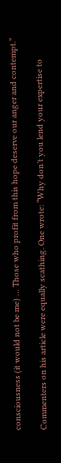consciousness (it would not be me) … Those who profit from this hope deserve our anger and contempt.”

Commenters on his article were equally scathing. One wrote: “Why don’t you lend your expertise to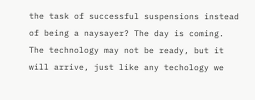the task of successful suspensions instead of being a naysayer? The day is coming.  The technology may not be ready, but it will arrive, just like any techology we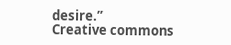desire.”
Creative commons